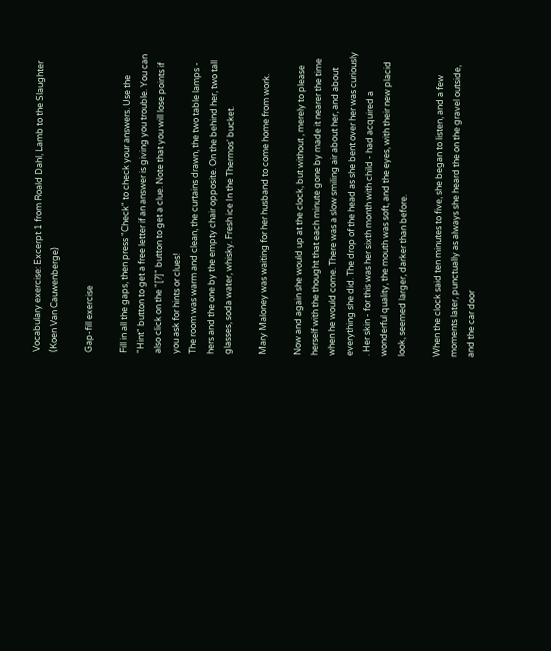Vocabulary exercise: Excerpt 1 from Roald Dahl, Lamb to the Slaughter (Koen Van Cauwenberge)

Gap-fill exercise

Fill in all the gaps, then press "Check" to check your answers. Use the "Hint" button to get a free letter if an answer is giving you trouble. You can also click on the "[?]" button to get a clue. Note that you will lose points if you ask for hints or clues!
The room was warm and clean, the curtains drawn, the two table lamps - hers and the one by the empty chair opposite. On the behind her, two tall glasses, soda water, whisky. Fresh ice In the Thermos' bucket.

Mary Maloney was waiting for her husband to come home from work.

Now and again she would up at the clock, but without , merely to please herself with the thought that each minute gone by made it nearer the time when he would come. There was a slow smiling air about her, and about everything she did. The drop of the head as she bent over her was curiously . Her skin - for this was her sixth month with child - had acquired a wonderful quality, the mouth was soft, and the eyes, with their new placid look, seemed larger, darker than before.

When the clock said ten minutes to five, she began to listen, and a few moments later, punctually as always she heard the on the gravel outside, and the car door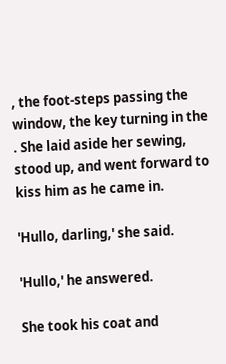, the foot-steps passing the window, the key turning in the . She laid aside her sewing, stood up, and went forward to kiss him as he came in.

'Hullo, darling,' she said.

'Hullo,' he answered.

She took his coat and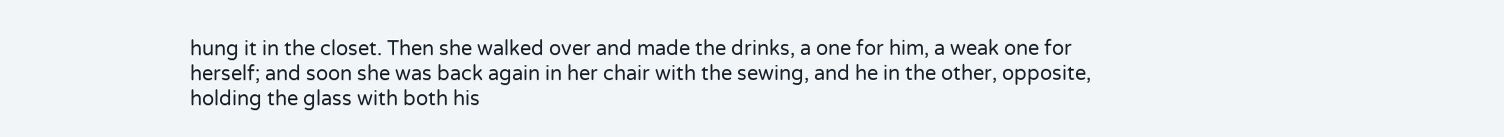hung it in the closet. Then she walked over and made the drinks, a one for him, a weak one for herself; and soon she was back again in her chair with the sewing, and he in the other, opposite, holding the glass with both his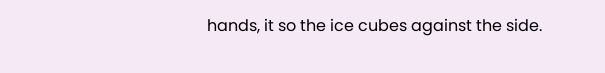hands, it so the ice cubes against the side.